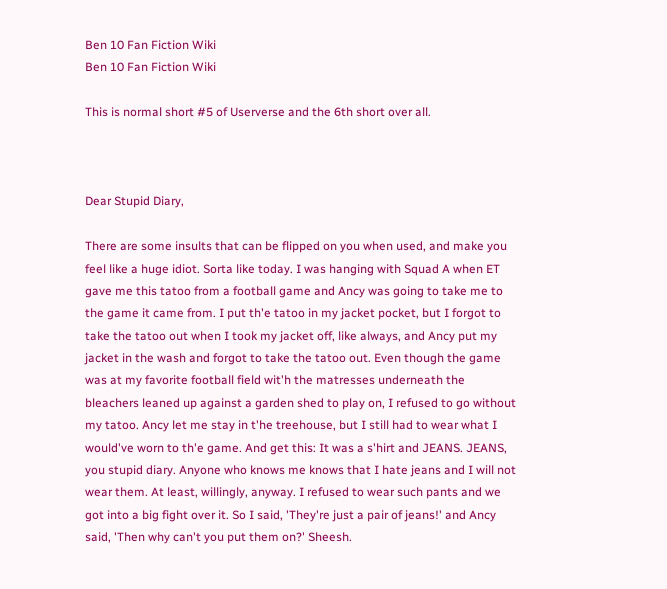Ben 10 Fan Fiction Wiki
Ben 10 Fan Fiction Wiki

This is normal short #5 of Userverse and the 6th short over all.



Dear Stupid Diary,

There are some insults that can be flipped on you when used, and make you feel like a huge idiot. Sorta like today. I was hanging with Squad A when ET gave me this tatoo from a football game and Ancy was going to take me to the game it came from. I put th'e tatoo in my jacket pocket, but I forgot to take the tatoo out when I took my jacket off, like always, and Ancy put my jacket in the wash and forgot to take the tatoo out. Even though the game was at my favorite football field wit'h the matresses underneath the bleachers leaned up against a garden shed to play on, I refused to go without my tatoo. Ancy let me stay in t'he treehouse, but I still had to wear what I would've worn to th'e game. And get this: It was a s'hirt and JEANS. JEANS, you stupid diary. Anyone who knows me knows that I hate jeans and I will not wear them. At least, willingly, anyway. I refused to wear such pants and we got into a big fight over it. So I said, 'They're just a pair of jeans!' and Ancy said, 'Then why can't you put them on?' Sheesh.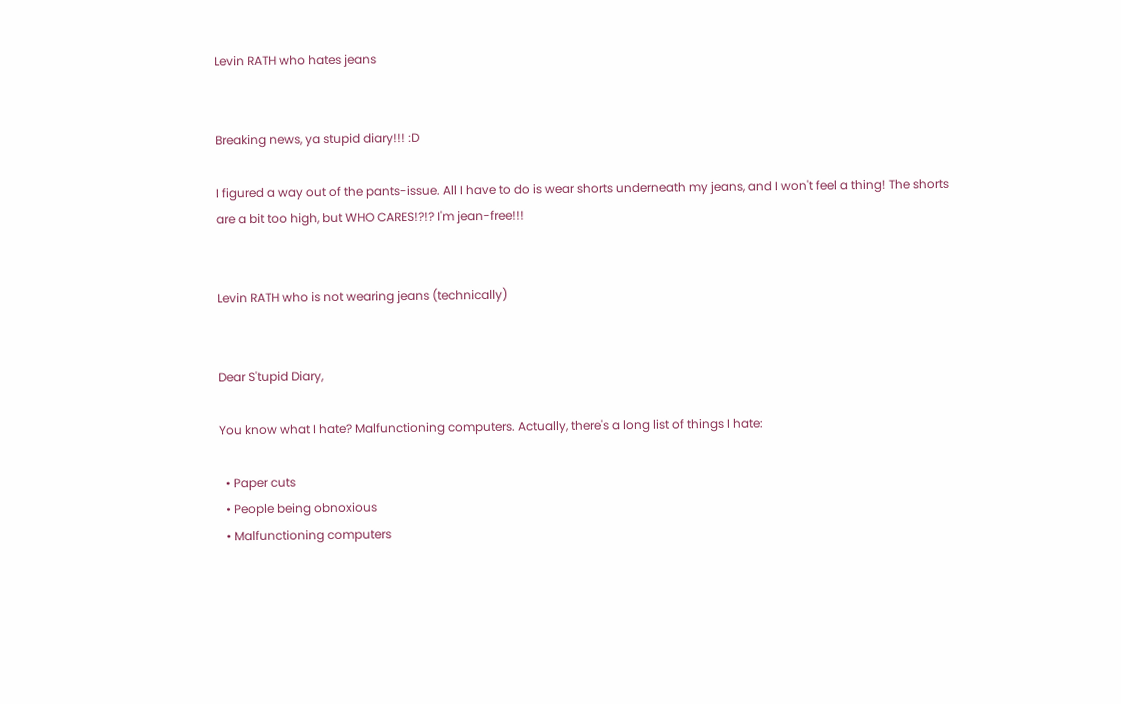Levin RATH who hates jeans


Breaking news, ya stupid diary!!! :D

I figured a way out of the pants-issue. All I have to do is wear shorts underneath my jeans, and I won't feel a thing! The shorts are a bit too high, but WHO CARES!?!? I'm jean-free!!!


Levin RATH who is not wearing jeans (technically)


Dear S'tupid Diary,

You know what I hate? Malfunctioning computers. Actually, there's a long list of things I hate:

  • Paper cuts
  • People being obnoxious
  • Malfunctioning computers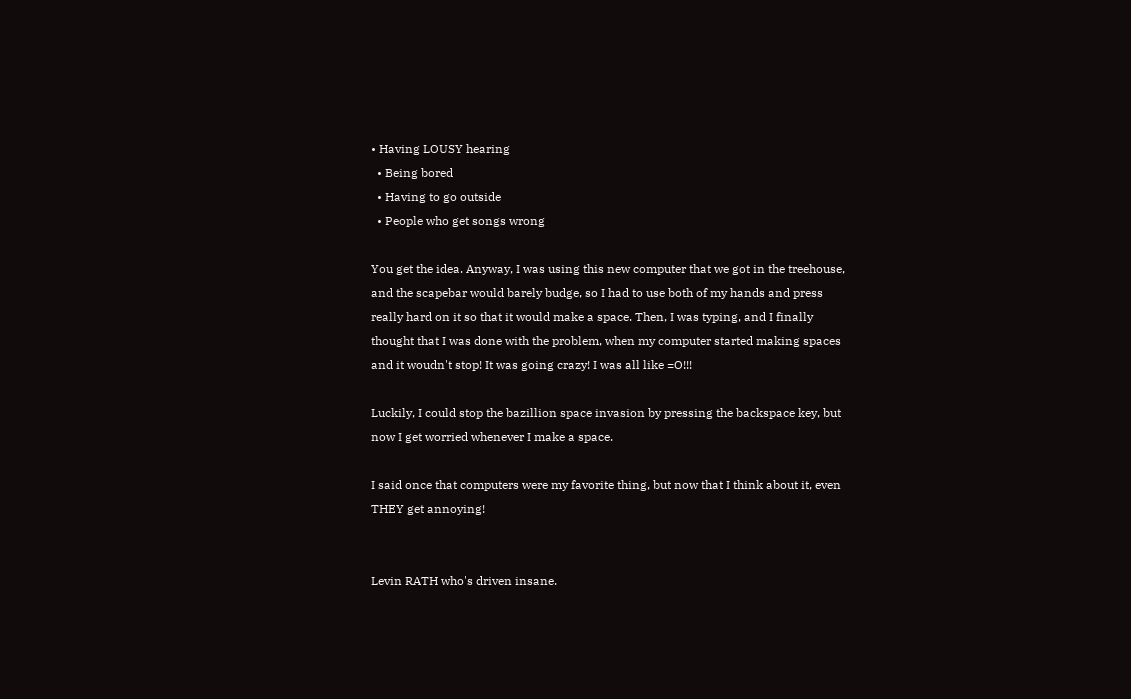• Having LOUSY hearing
  • Being bored
  • Having to go outside
  • People who get songs wrong

You get the idea. Anyway, I was using this new computer that we got in the treehouse, and the scapebar would barely budge, so I had to use both of my hands and press really hard on it so that it would make a space. Then, I was typing, and I finally thought that I was done with the problem, when my computer started making spaces and it woudn't stop! It was going crazy! I was all like =O!!!

Luckily, I could stop the bazillion space invasion by pressing the backspace key, but now I get worried whenever I make a space.

I said once that computers were my favorite thing, but now that I think about it, even THEY get annoying!


Levin RATH who's driven insane.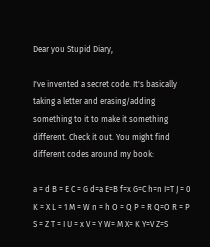Dear you Stupid Diary,

I've invented a secret code. It's basically taking a letter and erasing/adding something to it to make it something different. Check it out. You might find different codes around my book:

a = d B = E C = G d=a E=B f=x G=C h=n I=T J = 0 K = X L = 1 M = W n = h O = Q P = R Q=O R = P S = Z T = I U = x V = Y W= M X= K Y=V Z=S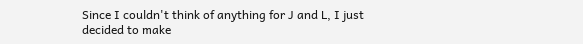Since I couldn't think of anything for J and L, I just decided to make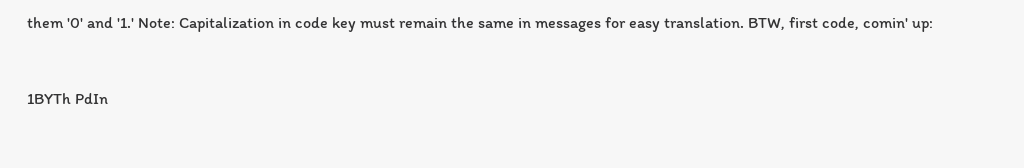them '0' and '1.' Note: Capitalization in code key must remain the same in messages for easy translation. BTW, first code, comin' up:


1BYTh PdIn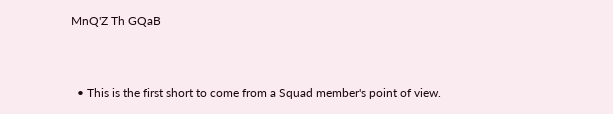MnQ'Z Th GQaB


  • This is the first short to come from a Squad member's point of view.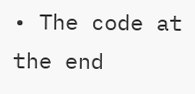• The code at the end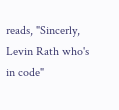reads, "Sincerly, Levin Rath who's in code"